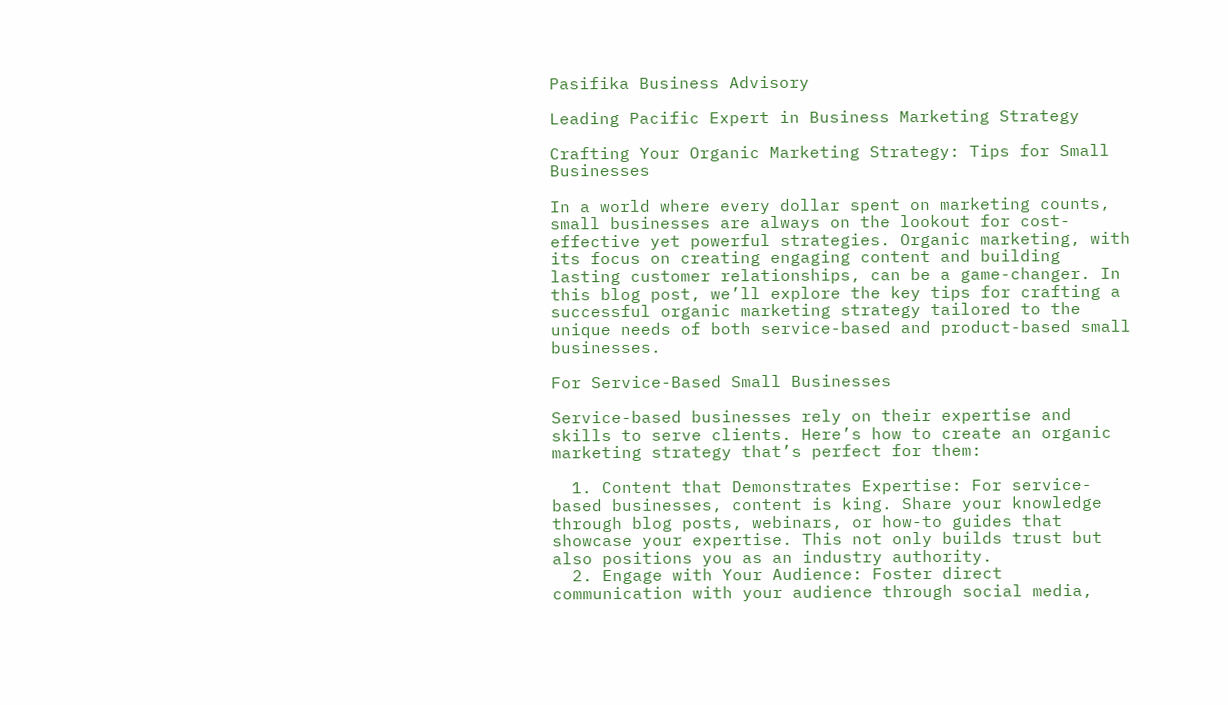Pasifika Business Advisory

Leading Pacific Expert in Business Marketing Strategy

Crafting Your Organic Marketing Strategy: Tips for Small Businesses

In a world where every dollar spent on marketing counts, small businesses are always on the lookout for cost-effective yet powerful strategies. Organic marketing, with its focus on creating engaging content and building lasting customer relationships, can be a game-changer. In this blog post, we’ll explore the key tips for crafting a successful organic marketing strategy tailored to the unique needs of both service-based and product-based small businesses.

For Service-Based Small Businesses

Service-based businesses rely on their expertise and skills to serve clients. Here’s how to create an organic marketing strategy that’s perfect for them:

  1. Content that Demonstrates Expertise: For service-based businesses, content is king. Share your knowledge through blog posts, webinars, or how-to guides that showcase your expertise. This not only builds trust but also positions you as an industry authority.
  2. Engage with Your Audience: Foster direct communication with your audience through social media,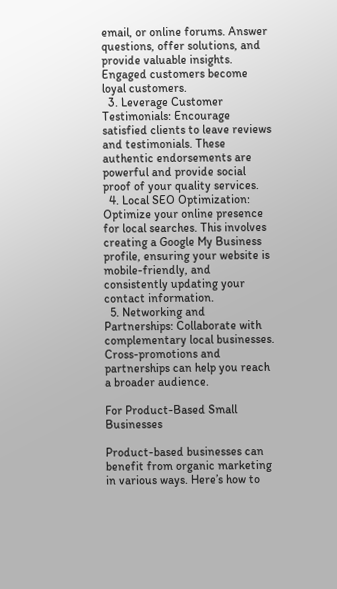email, or online forums. Answer questions, offer solutions, and provide valuable insights. Engaged customers become loyal customers.
  3. Leverage Customer Testimonials: Encourage satisfied clients to leave reviews and testimonials. These authentic endorsements are powerful and provide social proof of your quality services.
  4. Local SEO Optimization: Optimize your online presence for local searches. This involves creating a Google My Business profile, ensuring your website is mobile-friendly, and consistently updating your contact information.
  5. Networking and Partnerships: Collaborate with complementary local businesses. Cross-promotions and partnerships can help you reach a broader audience.

For Product-Based Small Businesses

Product-based businesses can benefit from organic marketing in various ways. Here’s how to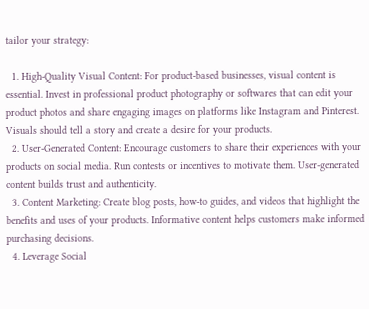tailor your strategy:

  1. High-Quality Visual Content: For product-based businesses, visual content is essential. Invest in professional product photography or softwares that can edit your product photos and share engaging images on platforms like Instagram and Pinterest. Visuals should tell a story and create a desire for your products.
  2. User-Generated Content: Encourage customers to share their experiences with your products on social media. Run contests or incentives to motivate them. User-generated content builds trust and authenticity.
  3. Content Marketing: Create blog posts, how-to guides, and videos that highlight the benefits and uses of your products. Informative content helps customers make informed purchasing decisions.
  4. Leverage Social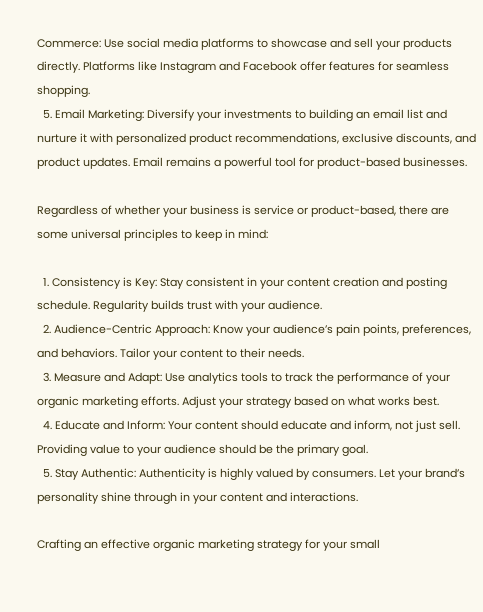Commerce: Use social media platforms to showcase and sell your products directly. Platforms like Instagram and Facebook offer features for seamless shopping.
  5. Email Marketing: Diversify your investments to building an email list and nurture it with personalized product recommendations, exclusive discounts, and product updates. Email remains a powerful tool for product-based businesses.

Regardless of whether your business is service or product-based, there are some universal principles to keep in mind:

  1. Consistency is Key: Stay consistent in your content creation and posting schedule. Regularity builds trust with your audience.
  2. Audience-Centric Approach: Know your audience’s pain points, preferences, and behaviors. Tailor your content to their needs.
  3. Measure and Adapt: Use analytics tools to track the performance of your organic marketing efforts. Adjust your strategy based on what works best.
  4. Educate and Inform: Your content should educate and inform, not just sell. Providing value to your audience should be the primary goal.
  5. Stay Authentic: Authenticity is highly valued by consumers. Let your brand’s personality shine through in your content and interactions.

Crafting an effective organic marketing strategy for your small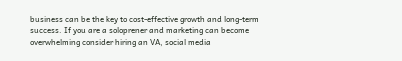business can be the key to cost-effective growth and long-term success. If you are a soloprener and marketing can become overwhelming consider hiring an VA, social media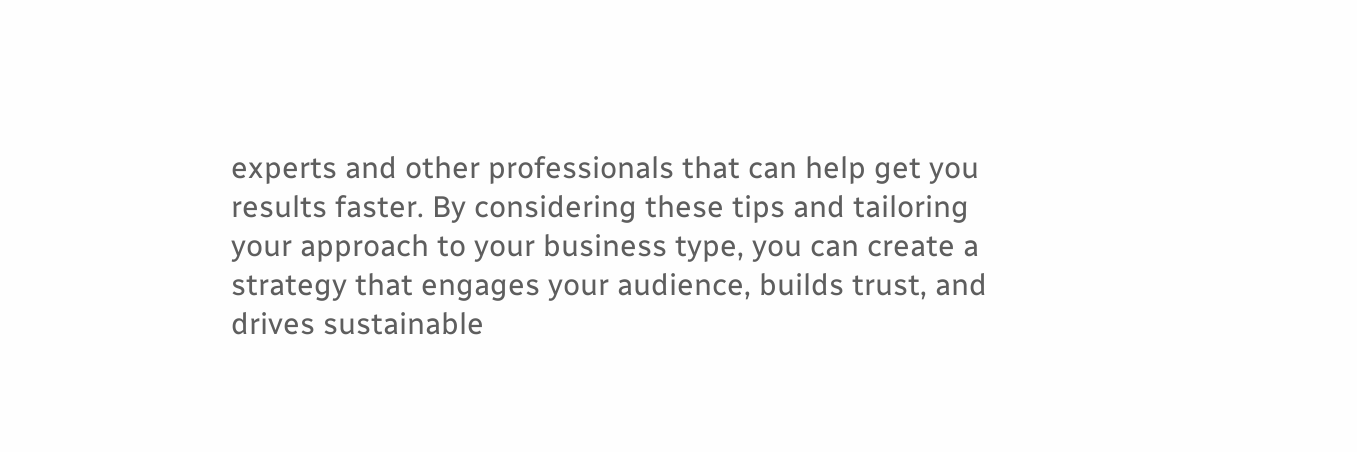experts and other professionals that can help get you results faster. By considering these tips and tailoring your approach to your business type, you can create a strategy that engages your audience, builds trust, and drives sustainable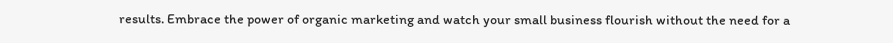results. Embrace the power of organic marketing and watch your small business flourish without the need for a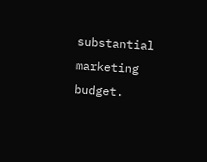substantial marketing budget.